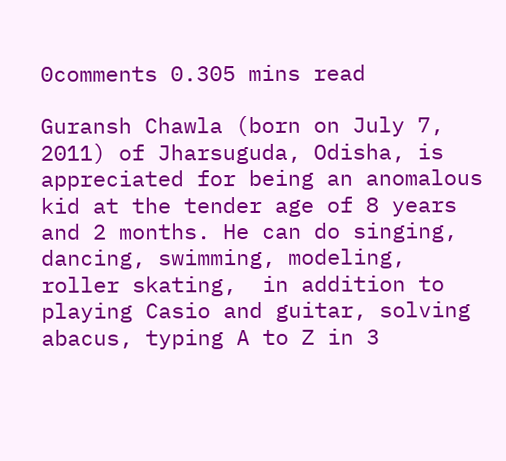0comments 0.305 mins read

Guransh Chawla (born on July 7, 2011) of Jharsuguda, Odisha, is appreciated for being an anomalous kid at the tender age of 8 years and 2 months. He can do singing, dancing, swimming, modeling, roller skating,  in addition to playing Casio and guitar, solving abacus, typing A to Z in 3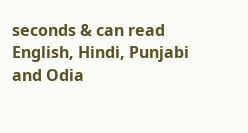seconds & can read English, Hindi, Punjabi and Odia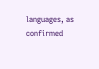languages, as confirmed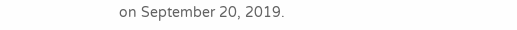on September 20, 2019.